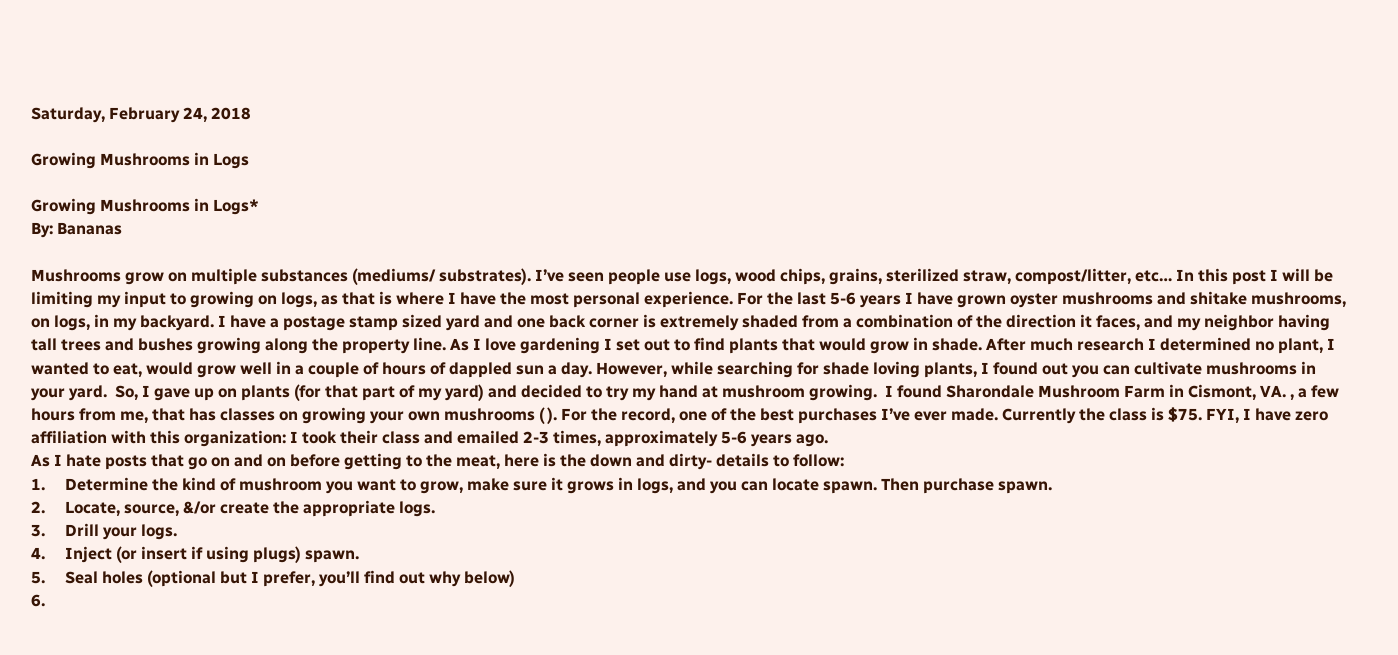Saturday, February 24, 2018

Growing Mushrooms in Logs

Growing Mushrooms in Logs*
By: Bananas

Mushrooms grow on multiple substances (mediums/ substrates). I’ve seen people use logs, wood chips, grains, sterilized straw, compost/litter, etc… In this post I will be limiting my input to growing on logs, as that is where I have the most personal experience. For the last 5-6 years I have grown oyster mushrooms and shitake mushrooms, on logs, in my backyard. I have a postage stamp sized yard and one back corner is extremely shaded from a combination of the direction it faces, and my neighbor having tall trees and bushes growing along the property line. As I love gardening I set out to find plants that would grow in shade. After much research I determined no plant, I wanted to eat, would grow well in a couple of hours of dappled sun a day. However, while searching for shade loving plants, I found out you can cultivate mushrooms in your yard.  So, I gave up on plants (for that part of my yard) and decided to try my hand at mushroom growing.  I found Sharondale Mushroom Farm in Cismont, VA. , a few hours from me, that has classes on growing your own mushrooms ( ). For the record, one of the best purchases I’ve ever made. Currently the class is $75. FYI, I have zero affiliation with this organization: I took their class and emailed 2-3 times, approximately 5-6 years ago.
As I hate posts that go on and on before getting to the meat, here is the down and dirty- details to follow:
1.     Determine the kind of mushroom you want to grow, make sure it grows in logs, and you can locate spawn. Then purchase spawn.
2.     Locate, source, &/or create the appropriate logs.
3.     Drill your logs.
4.     Inject (or insert if using plugs) spawn.
5.     Seal holes (optional but I prefer, you’ll find out why below)
6.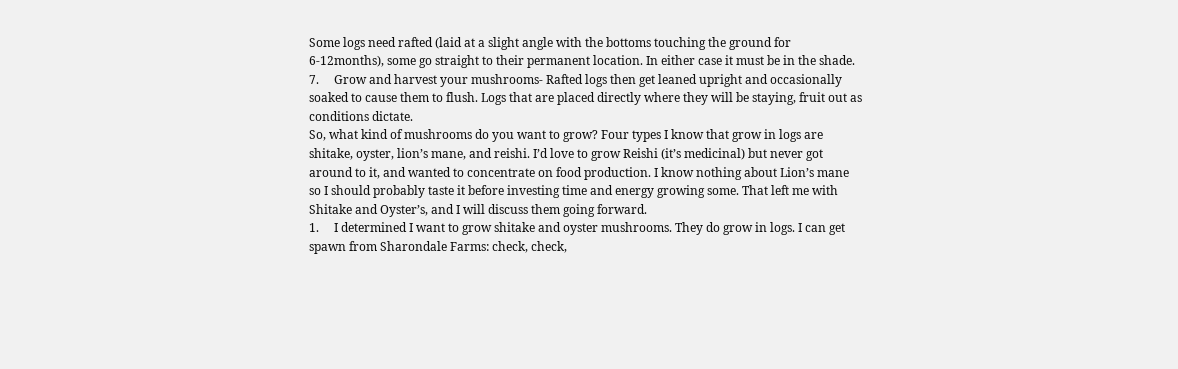Some logs need rafted (laid at a slight angle with the bottoms touching the ground for 6-12months), some go straight to their permanent location. In either case it must be in the shade.
7.     Grow and harvest your mushrooms- Rafted logs then get leaned upright and occasionally soaked to cause them to flush. Logs that are placed directly where they will be staying, fruit out as conditions dictate.
So, what kind of mushrooms do you want to grow? Four types I know that grow in logs are shitake, oyster, lion’s mane, and reishi. I’d love to grow Reishi (it’s medicinal) but never got around to it, and wanted to concentrate on food production. I know nothing about Lion’s mane so I should probably taste it before investing time and energy growing some. That left me with Shitake and Oyster’s, and I will discuss them going forward.
1.     I determined I want to grow shitake and oyster mushrooms. They do grow in logs. I can get spawn from Sharondale Farms: check, check,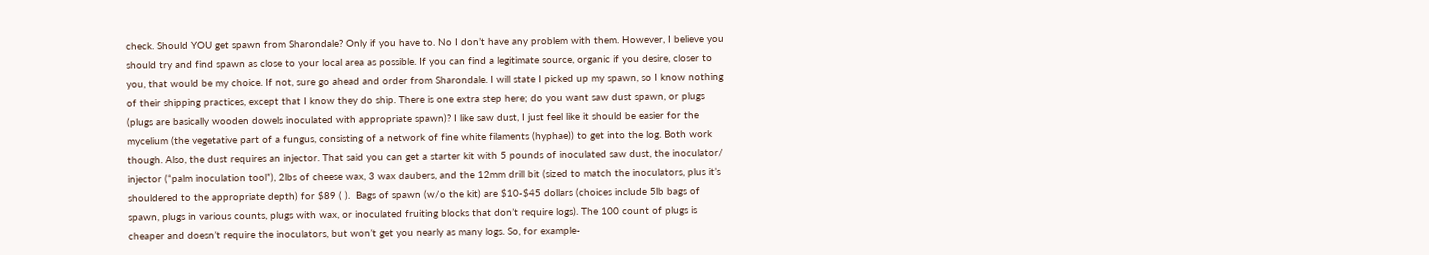check. Should YOU get spawn from Sharondale? Only if you have to. No I don’t have any problem with them. However, I believe you should try and find spawn as close to your local area as possible. If you can find a legitimate source, organic if you desire, closer to you, that would be my choice. If not, sure go ahead and order from Sharondale. I will state I picked up my spawn, so I know nothing of their shipping practices, except that I know they do ship. There is one extra step here; do you want saw dust spawn, or plugs (plugs are basically wooden dowels inoculated with appropriate spawn)? I like saw dust, I just feel like it should be easier for the mycelium (the vegetative part of a fungus, consisting of a network of fine white filaments (hyphae)) to get into the log. Both work though. Also, the dust requires an injector. That said you can get a starter kit with 5 pounds of inoculated saw dust, the inoculator/ injector (“palm inoculation tool”), 2lbs of cheese wax, 3 wax daubers, and the 12mm drill bit (sized to match the inoculators, plus it’s shouldered to the appropriate depth) for $89 ( ).  Bags of spawn (w/o the kit) are $10-$45 dollars (choices include 5lb bags of spawn, plugs in various counts, plugs with wax, or inoculated fruiting blocks that don’t require logs). The 100 count of plugs is cheaper and doesn’t require the inoculators, but won’t get you nearly as many logs. So, for example-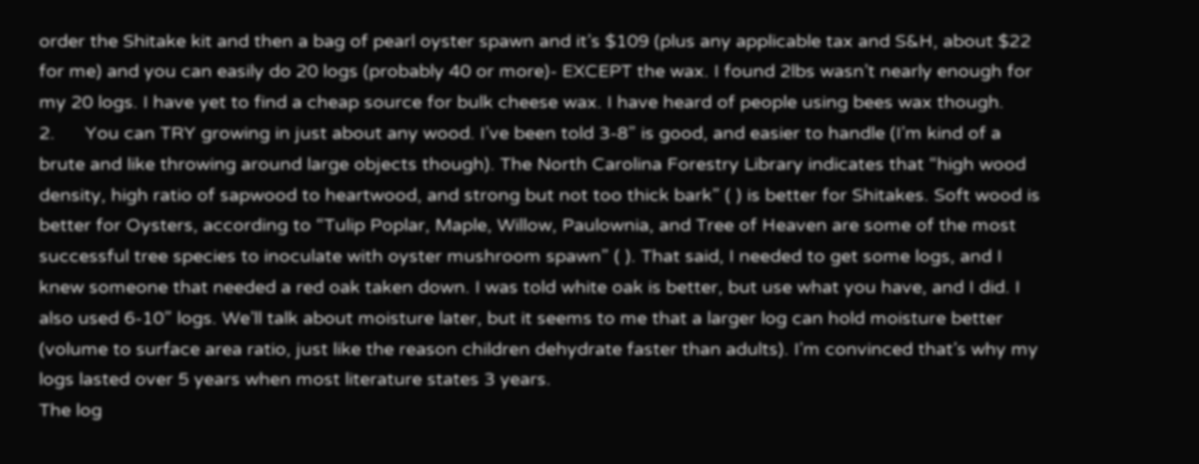order the Shitake kit and then a bag of pearl oyster spawn and it’s $109 (plus any applicable tax and S&H, about $22 for me) and you can easily do 20 logs (probably 40 or more)- EXCEPT the wax. I found 2lbs wasn’t nearly enough for my 20 logs. I have yet to find a cheap source for bulk cheese wax. I have heard of people using bees wax though.
2.      You can TRY growing in just about any wood. I’ve been told 3-8” is good, and easier to handle (I’m kind of a brute and like throwing around large objects though). The North Carolina Forestry Library indicates that “high wood density, high ratio of sapwood to heartwood, and strong but not too thick bark” ( ) is better for Shitakes. Soft wood is better for Oysters, according to “Tulip Poplar, Maple, Willow, Paulownia, and Tree of Heaven are some of the most successful tree species to inoculate with oyster mushroom spawn” ( ). That said, I needed to get some logs, and I knew someone that needed a red oak taken down. I was told white oak is better, but use what you have, and I did. I also used 6-10” logs. We’ll talk about moisture later, but it seems to me that a larger log can hold moisture better (volume to surface area ratio, just like the reason children dehydrate faster than adults). I’m convinced that’s why my logs lasted over 5 years when most literature states 3 years.
The log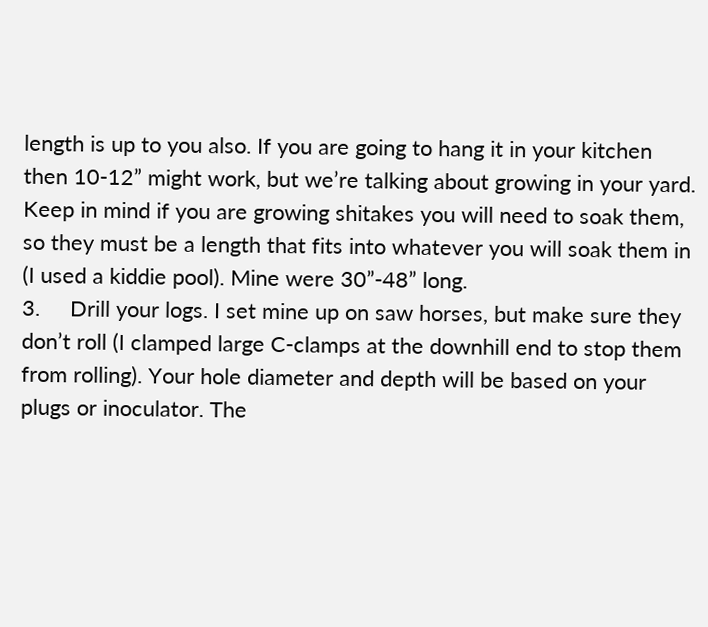length is up to you also. If you are going to hang it in your kitchen then 10-12” might work, but we’re talking about growing in your yard. Keep in mind if you are growing shitakes you will need to soak them, so they must be a length that fits into whatever you will soak them in (I used a kiddie pool). Mine were 30”-48” long.
3.     Drill your logs. I set mine up on saw horses, but make sure they don’t roll (I clamped large C-clamps at the downhill end to stop them from rolling). Your hole diameter and depth will be based on your plugs or inoculator. The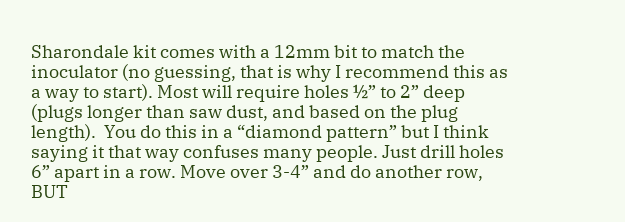Sharondale kit comes with a 12mm bit to match the inoculator (no guessing, that is why I recommend this as a way to start). Most will require holes ½” to 2” deep (plugs longer than saw dust, and based on the plug length).  You do this in a “diamond pattern” but I think saying it that way confuses many people. Just drill holes 6” apart in a row. Move over 3-4” and do another row, BUT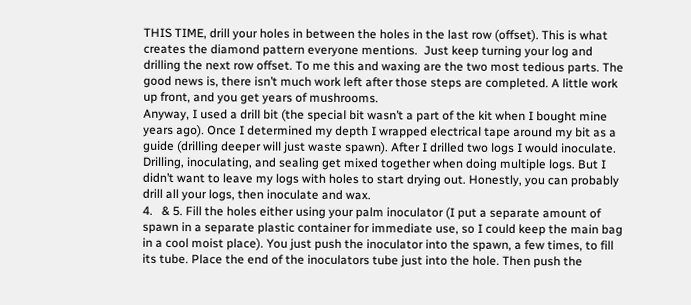THIS TIME, drill your holes in between the holes in the last row (offset). This is what creates the diamond pattern everyone mentions.  Just keep turning your log and drilling the next row offset. To me this and waxing are the two most tedious parts. The good news is, there isn’t much work left after those steps are completed. A little work up front, and you get years of mushrooms.
Anyway, I used a drill bit (the special bit wasn’t a part of the kit when I bought mine years ago). Once I determined my depth I wrapped electrical tape around my bit as a guide (drilling deeper will just waste spawn). After I drilled two logs I would inoculate. Drilling, inoculating, and sealing get mixed together when doing multiple logs. But I didn’t want to leave my logs with holes to start drying out. Honestly, you can probably drill all your logs, then inoculate and wax.
4.   & 5. Fill the holes either using your palm inoculator (I put a separate amount of spawn in a separate plastic container for immediate use, so I could keep the main bag in a cool moist place). You just push the inoculator into the spawn, a few times, to fill its tube. Place the end of the inoculators tube just into the hole. Then push the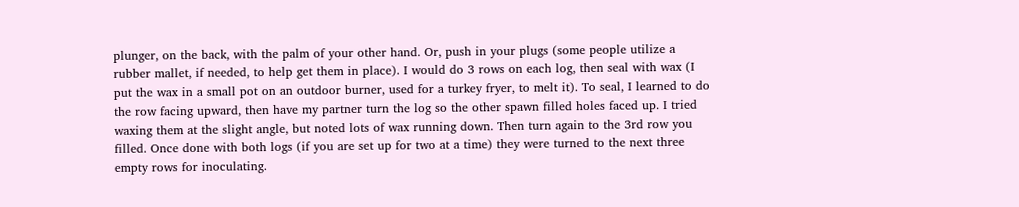plunger, on the back, with the palm of your other hand. Or, push in your plugs (some people utilize a rubber mallet, if needed, to help get them in place). I would do 3 rows on each log, then seal with wax (I put the wax in a small pot on an outdoor burner, used for a turkey fryer, to melt it). To seal, I learned to do the row facing upward, then have my partner turn the log so the other spawn filled holes faced up. I tried waxing them at the slight angle, but noted lots of wax running down. Then turn again to the 3rd row you filled. Once done with both logs (if you are set up for two at a time) they were turned to the next three empty rows for inoculating.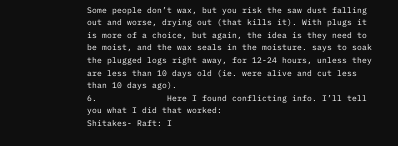Some people don’t wax, but you risk the saw dust falling out and worse, drying out (that kills it). With plugs it is more of a choice, but again, the idea is they need to be moist, and the wax seals in the moisture. says to soak the plugged logs right away, for 12-24 hours, unless they are less than 10 days old (ie. were alive and cut less than 10 days ago).
6.              Here I found conflicting info. I’ll tell you what I did that worked:
Shitakes- Raft: I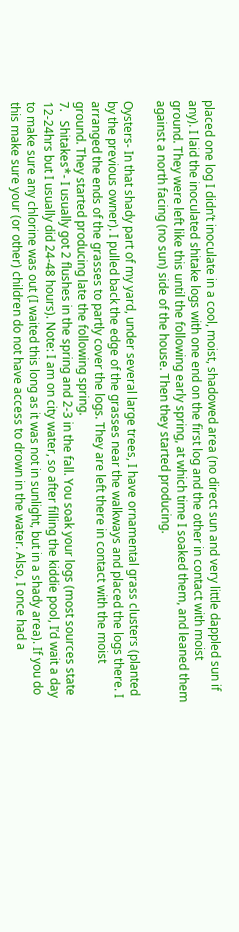placed one log I didn’t inoculate in a cool, moist, shadowed area (no direct sun and very little dappled sun if any). I laid the inoculated shitake logs with one end on the first log and the other in contact with moist ground. They were left like this until the following early spring, at which time I soaked them, and leaned them against a north facing (no sun) side of the house. Then they started producing.

Oysters- In that shady part of my yard, under several large trees, I have ornamental grass clusters (planted by the previous owner). I pulled back the edge of the grasses near the walkways and placed the logs there. I arranged the ends of the grasses to partly cover the logs. They are left there in contact with the moist ground. They started producing late the following spring.
7.   Shitakes*- I usually got 2 flushes in the spring and 2-3 in the fall. You soak your logs (most sources state 12-24hrs but I usually did 24-48 hours). Note: I am on city water, so after filling the kiddie pool, I’d wait a day to make sure any chlorine was out (I waited this long as it was not in sunlight, but in a shady area). If you do this make sure your (or other) children do not have access to drown in the water. Also, I once had a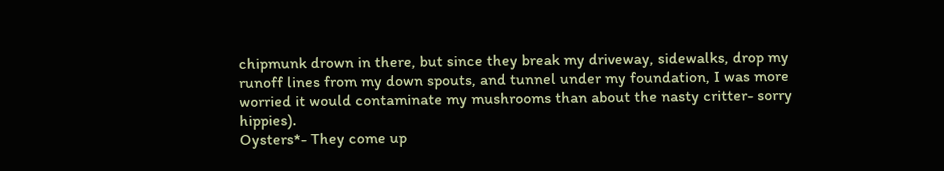chipmunk drown in there, but since they break my driveway, sidewalks, drop my runoff lines from my down spouts, and tunnel under my foundation, I was more worried it would contaminate my mushrooms than about the nasty critter- sorry hippies).
Oysters*- They come up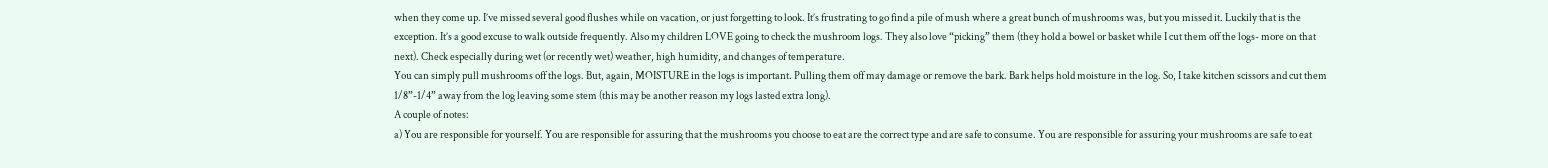when they come up. I’ve missed several good flushes while on vacation, or just forgetting to look. It’s frustrating to go find a pile of mush where a great bunch of mushrooms was, but you missed it. Luckily that is the exception. It’s a good excuse to walk outside frequently. Also my children LOVE going to check the mushroom logs. They also love “picking” them (they hold a bowel or basket while I cut them off the logs- more on that next). Check especially during wet (or recently wet) weather, high humidity, and changes of temperature.
You can simply pull mushrooms off the logs. But, again, MOISTURE in the logs is important. Pulling them off may damage or remove the bark. Bark helps hold moisture in the log. So, I take kitchen scissors and cut them 1/8”-1/4” away from the log leaving some stem (this may be another reason my logs lasted extra long).
A couple of notes:
a) You are responsible for yourself. You are responsible for assuring that the mushrooms you choose to eat are the correct type and are safe to consume. You are responsible for assuring your mushrooms are safe to eat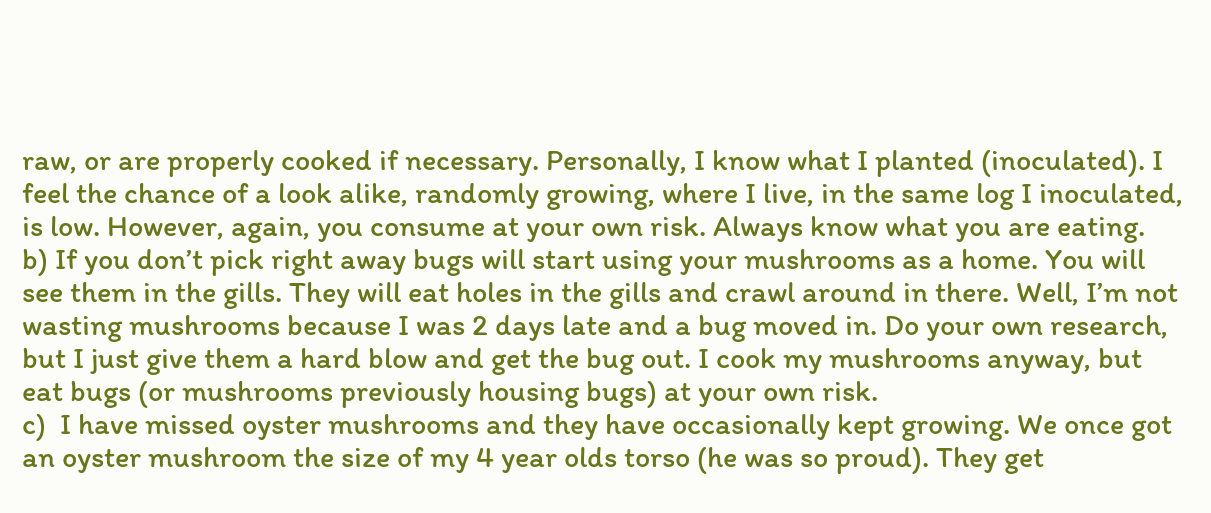raw, or are properly cooked if necessary. Personally, I know what I planted (inoculated). I feel the chance of a look alike, randomly growing, where I live, in the same log I inoculated, is low. However, again, you consume at your own risk. Always know what you are eating.
b) If you don’t pick right away bugs will start using your mushrooms as a home. You will see them in the gills. They will eat holes in the gills and crawl around in there. Well, I’m not wasting mushrooms because I was 2 days late and a bug moved in. Do your own research, but I just give them a hard blow and get the bug out. I cook my mushrooms anyway, but eat bugs (or mushrooms previously housing bugs) at your own risk.
c)  I have missed oyster mushrooms and they have occasionally kept growing. We once got an oyster mushroom the size of my 4 year olds torso (he was so proud). They get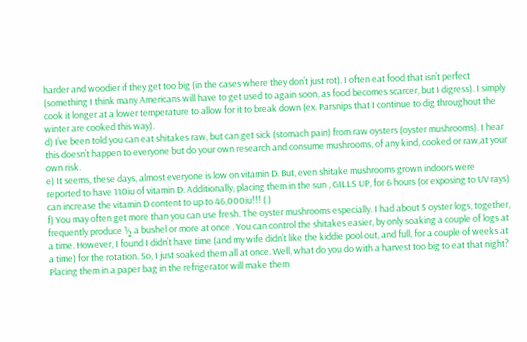harder and woodier if they get too big (in the cases where they don’t just rot). I often eat food that isn’t perfect (something I think many Americans will have to get used to again soon, as food becomes scarcer, but I digress). I simply cook it longer at a lower temperature to allow for it to break down (ex. Parsnips that I continue to dig throughout the winter are cooked this way).
d) I’ve been told you can eat shitakes raw, but can get sick (stomach pain) from raw oysters (oyster mushrooms). I hear this doesn’t happen to everyone but do your own research and consume mushrooms, of any kind, cooked or raw,at your own risk.
e) It seems, these days, almost everyone is low on vitamin D. But, even shitake mushrooms grown indoors were reported to have 110iu of vitamin D. Additionally, placing them in the sun , GILLS UP, for 6 hours (or exposing to UV rays) can increase the vitamin D content to up to 46,000iu!!! ( )
f) You may often get more than you can use fresh. The oyster mushrooms especially. I had about 5 oyster logs, together, frequently produce ½ a bushel or more at once . You can control the shitakes easier, by only soaking a couple of logs at a time. However, I found I didn’t have time (and my wife didn’t like the kiddie pool out, and full, for a couple of weeks at a time) for the rotation. So, I just soaked them all at once. Well, what do you do with a harvest too big to eat that night? Placing them in a paper bag in the refrigerator will make them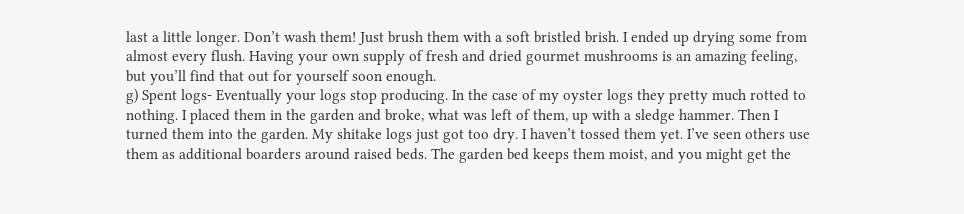last a little longer. Don’t wash them! Just brush them with a soft bristled brish. I ended up drying some from almost every flush. Having your own supply of fresh and dried gourmet mushrooms is an amazing feeling, but you’ll find that out for yourself soon enough.
g) Spent logs- Eventually your logs stop producing. In the case of my oyster logs they pretty much rotted to nothing. I placed them in the garden and broke, what was left of them, up with a sledge hammer. Then I turned them into the garden. My shitake logs just got too dry. I haven’t tossed them yet. I’ve seen others use them as additional boarders around raised beds. The garden bed keeps them moist, and you might get the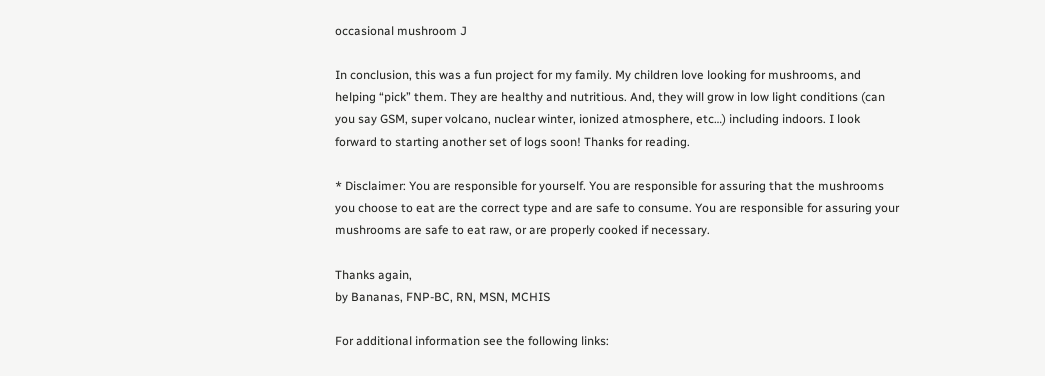occasional mushroom J

In conclusion, this was a fun project for my family. My children love looking for mushrooms, and helping “pick” them. They are healthy and nutritious. And, they will grow in low light conditions (can you say GSM, super volcano, nuclear winter, ionized atmosphere, etc…) including indoors. I look forward to starting another set of logs soon! Thanks for reading.

* Disclaimer: You are responsible for yourself. You are responsible for assuring that the mushrooms you choose to eat are the correct type and are safe to consume. You are responsible for assuring your mushrooms are safe to eat raw, or are properly cooked if necessary.

Thanks again,
by Bananas, FNP-BC, RN, MSN, MCHIS

For additional information see the following links: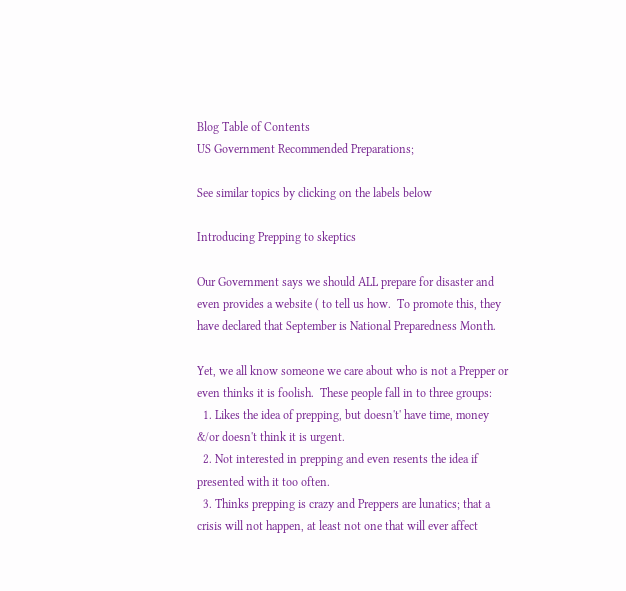Blog Table of Contents
US Government Recommended Preparations;

See similar topics by clicking on the labels below

Introducing Prepping to skeptics

Our Government says we should ALL prepare for disaster and even provides a website ( to tell us how.  To promote this, they have declared that September is National Preparedness Month.

Yet, we all know someone we care about who is not a Prepper or even thinks it is foolish.  These people fall in to three groups:
  1. Likes the idea of prepping, but doesn't' have time, money &/or doesn't think it is urgent.
  2. Not interested in prepping and even resents the idea if presented with it too often.
  3. Thinks prepping is crazy and Preppers are lunatics; that a crisis will not happen, at least not one that will ever affect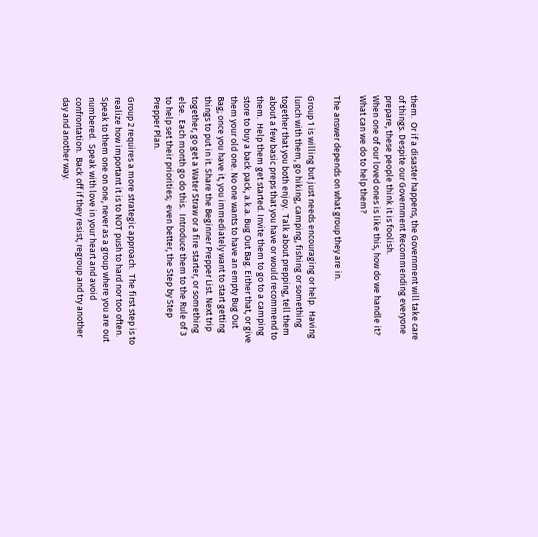them.  Or if a disaster happens, the Government will take care of things. Despite our Government Recommending everyone prepare, these people think it is foolish.
When one of our loved ones is like this, how do we handle it?  What can we do to help them?

The answer depends on what group they are in.

Group 1 is willing but just needs encouraging or help.  Having lunch with them, go hiking, camping, fishing or something together that you both enjoy.  Talk about prepping, tell them about a few basic preps that you have or would recommend to them.  Help them get started. Invite them to go to a camping store to buy a back pack, a.k.a. Bug Out Bag. Either that, or give them your old one. No one wants to have an empty Bug Out Bag; once you have it, you immediately want to start getting things to put in it. Share the Beginner Prepper List. Next trip together, go get a Water Straw or a fire starter, or something else.  Each month go do this.  Introduce them to the Rule of 3 to help set their priorities;  even better, the Step by Step Prepper Plan.

Group 2 requires a more strategic approach.  The first step is to realize how important it is to NOT push to hard nor too often.  Speak to them one on one, never as a group where you are out numbered.  Speak with love in your heart and avoid confrontation.  Back off if they resist, regroup and try another day and another way.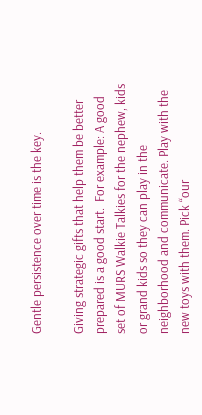Gentle persistence over time is the key.

Giving strategic gifts that help them be better prepared is a good start.  For example: A good set of MURS Walkie Talkies for the nephew, kids or grand kids so they can play in the neighborhood and communicate. Play with the new toys with them. Pick “our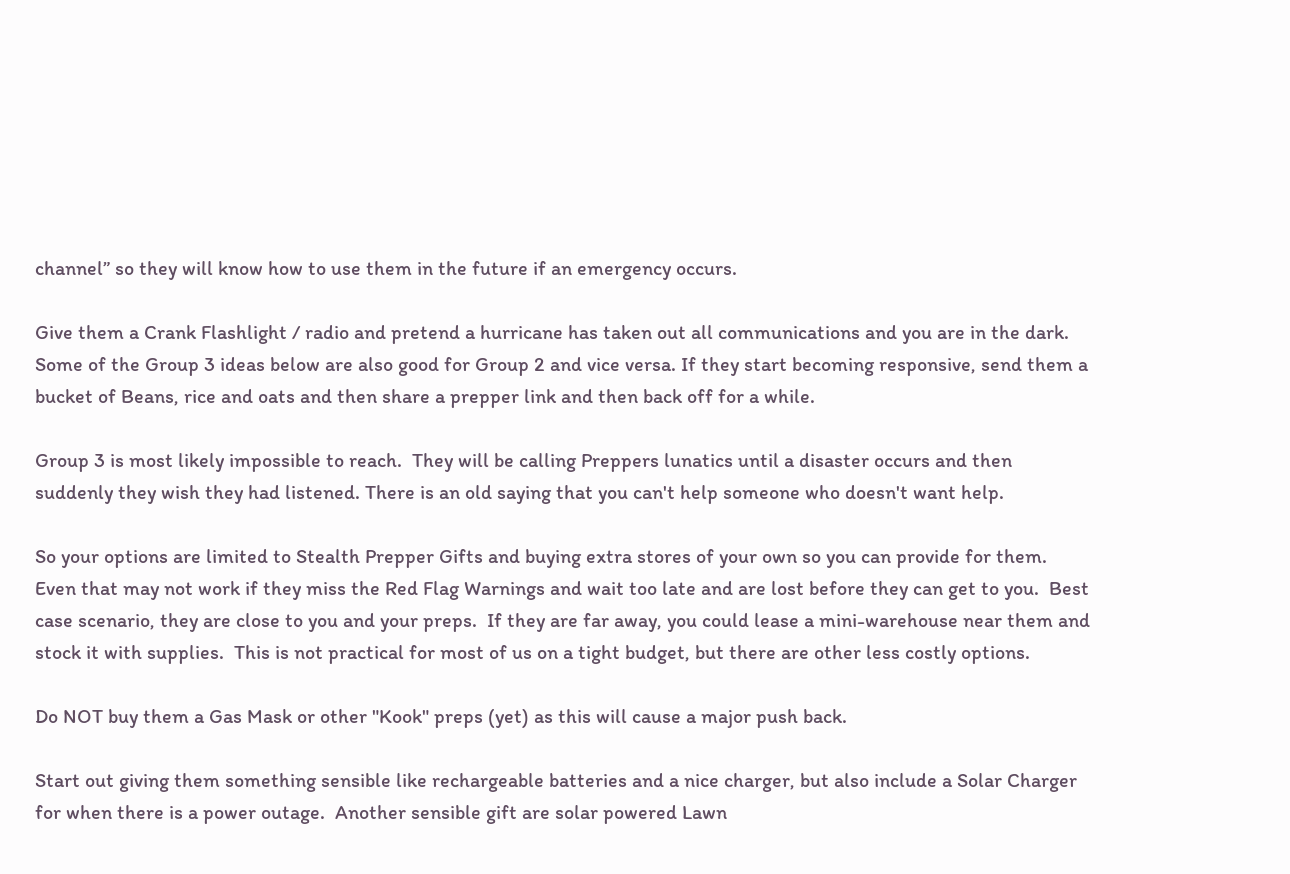channel” so they will know how to use them in the future if an emergency occurs.

Give them a Crank Flashlight / radio and pretend a hurricane has taken out all communications and you are in the dark. Some of the Group 3 ideas below are also good for Group 2 and vice versa. If they start becoming responsive, send them a bucket of Beans, rice and oats and then share a prepper link and then back off for a while.

Group 3 is most likely impossible to reach.  They will be calling Preppers lunatics until a disaster occurs and then suddenly they wish they had listened. There is an old saying that you can't help someone who doesn't want help.

So your options are limited to Stealth Prepper Gifts and buying extra stores of your own so you can provide for them.  Even that may not work if they miss the Red Flag Warnings and wait too late and are lost before they can get to you.  Best case scenario, they are close to you and your preps.  If they are far away, you could lease a mini-warehouse near them and stock it with supplies.  This is not practical for most of us on a tight budget, but there are other less costly options.

Do NOT buy them a Gas Mask or other "Kook" preps (yet) as this will cause a major push back.

Start out giving them something sensible like rechargeable batteries and a nice charger, but also include a Solar Charger for when there is a power outage.  Another sensible gift are solar powered Lawn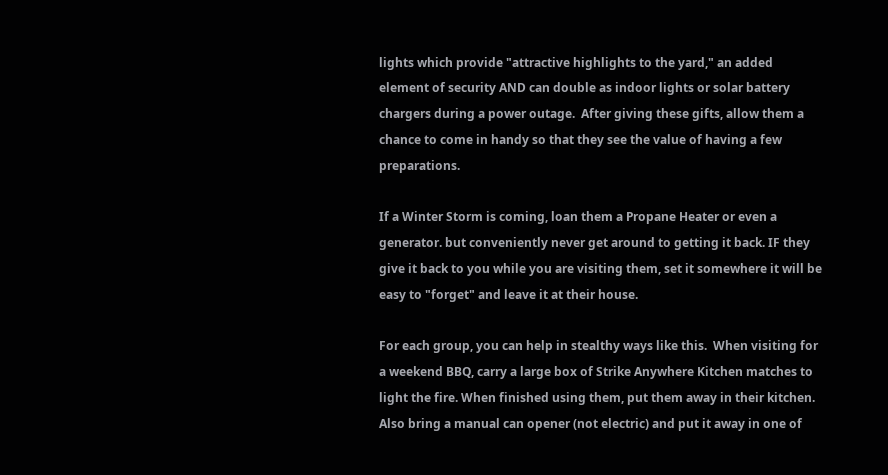lights which provide "attractive highlights to the yard," an added element of security AND can double as indoor lights or solar battery chargers during a power outage.  After giving these gifts, allow them a chance to come in handy so that they see the value of having a few preparations.

If a Winter Storm is coming, loan them a Propane Heater or even a generator. but conveniently never get around to getting it back. IF they give it back to you while you are visiting them, set it somewhere it will be easy to "forget" and leave it at their house.

For each group, you can help in stealthy ways like this.  When visiting for a weekend BBQ, carry a large box of Strike Anywhere Kitchen matches to light the fire. When finished using them, put them away in their kitchen.  Also bring a manual can opener (not electric) and put it away in one of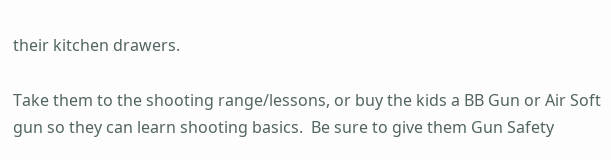their kitchen drawers.

Take them to the shooting range/lessons, or buy the kids a BB Gun or Air Soft gun so they can learn shooting basics.  Be sure to give them Gun Safety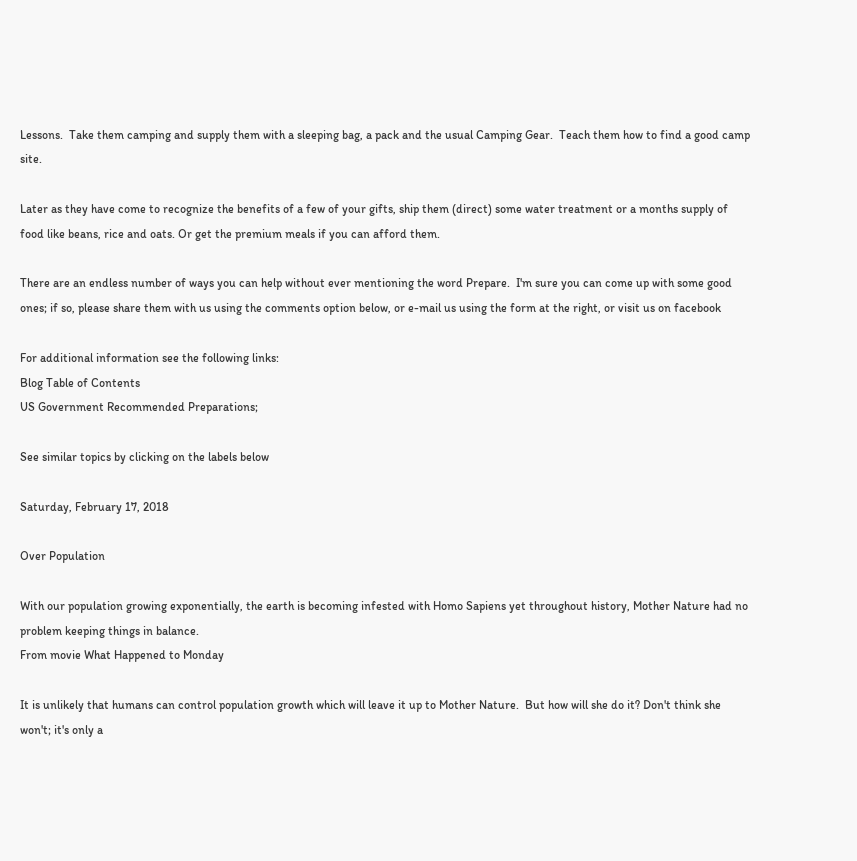Lessons.  Take them camping and supply them with a sleeping bag, a pack and the usual Camping Gear.  Teach them how to find a good camp site.

Later as they have come to recognize the benefits of a few of your gifts, ship them (direct) some water treatment or a months supply of food like beans, rice and oats. Or get the premium meals if you can afford them.

There are an endless number of ways you can help without ever mentioning the word Prepare.  I'm sure you can come up with some good ones; if so, please share them with us using the comments option below, or e-mail us using the form at the right, or visit us on facebook

For additional information see the following links:
Blog Table of Contents
US Government Recommended Preparations;

See similar topics by clicking on the labels below

Saturday, February 17, 2018

Over Population

With our population growing exponentially, the earth is becoming infested with Homo Sapiens yet throughout history, Mother Nature had no problem keeping things in balance.
From movie What Happened to Monday

It is unlikely that humans can control population growth which will leave it up to Mother Nature.  But how will she do it? Don't think she won't; it's only a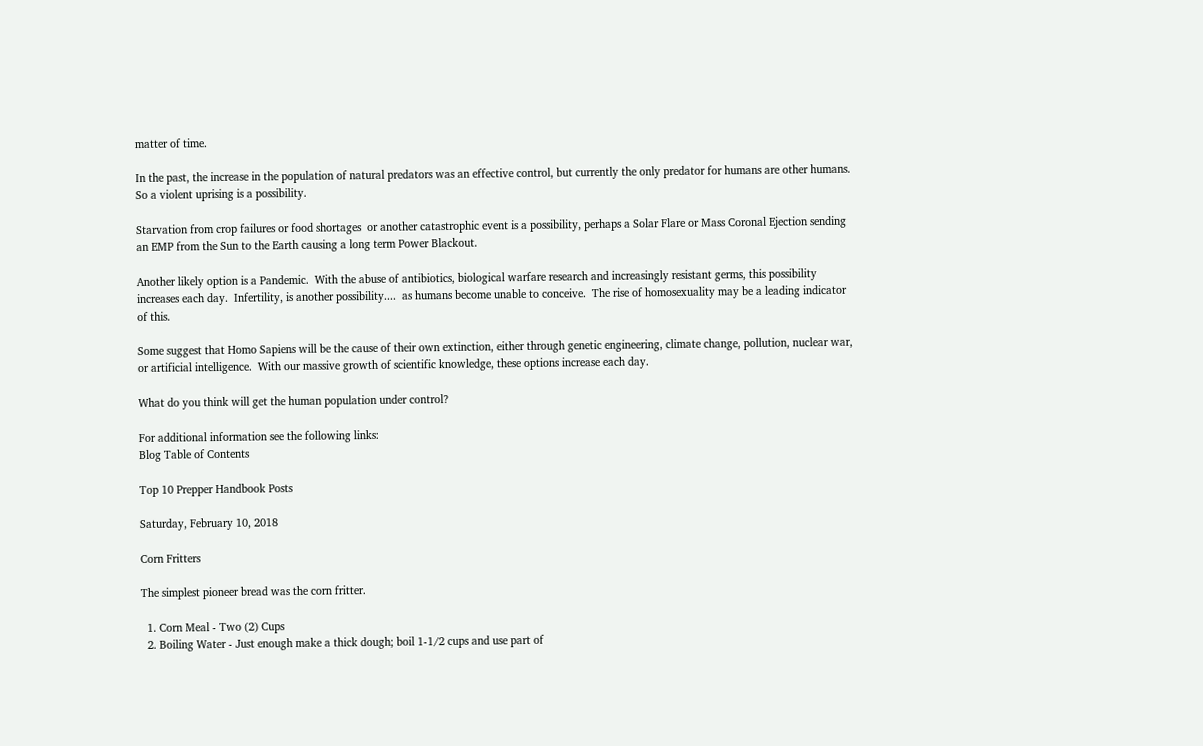matter of time.

In the past, the increase in the population of natural predators was an effective control, but currently the only predator for humans are other humans.  So a violent uprising is a possibility.

Starvation from crop failures or food shortages  or another catastrophic event is a possibility, perhaps a Solar Flare or Mass Coronal Ejection sending an EMP from the Sun to the Earth causing a long term Power Blackout.

Another likely option is a Pandemic.  With the abuse of antibiotics, biological warfare research and increasingly resistant germs, this possibility increases each day.  Infertility, is another possibility....  as humans become unable to conceive.  The rise of homosexuality may be a leading indicator of this.

Some suggest that Homo Sapiens will be the cause of their own extinction, either through genetic engineering, climate change, pollution, nuclear war, or artificial intelligence.  With our massive growth of scientific knowledge, these options increase each day.

What do you think will get the human population under control?

For additional information see the following links:
Blog Table of Contents

Top 10 Prepper Handbook Posts

Saturday, February 10, 2018

Corn Fritters

The simplest pioneer bread was the corn fritter.

  1. Corn Meal - Two (2) Cups
  2. Boiling Water - Just enough make a thick dough; boil 1-1/2 cups and use part of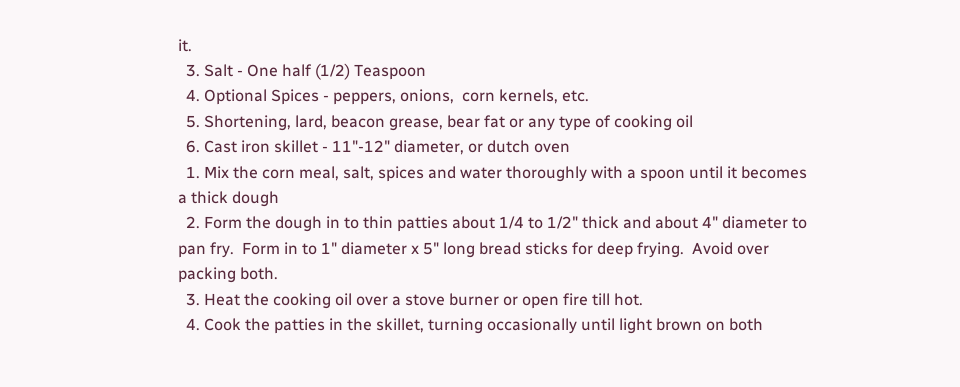it.
  3. Salt - One half (1/2) Teaspoon
  4. Optional Spices - peppers, onions,  corn kernels, etc.
  5. Shortening, lard, beacon grease, bear fat or any type of cooking oil
  6. Cast iron skillet - 11"-12" diameter, or dutch oven
  1. Mix the corn meal, salt, spices and water thoroughly with a spoon until it becomes a thick dough
  2. Form the dough in to thin patties about 1/4 to 1/2" thick and about 4" diameter to pan fry.  Form in to 1" diameter x 5" long bread sticks for deep frying.  Avoid over packing both.
  3. Heat the cooking oil over a stove burner or open fire till hot.
  4. Cook the patties in the skillet, turning occasionally until light brown on both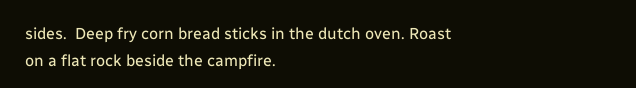sides.  Deep fry corn bread sticks in the dutch oven. Roast on a flat rock beside the campfire.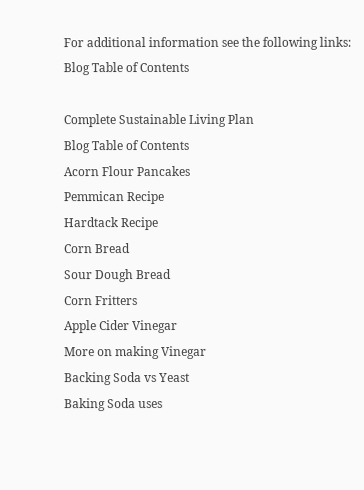For additional information see the following links:
Blog Table of Contents

Complete Sustainable Living Plan
Blog Table of Contents
Acorn Flour Pancakes
Pemmican Recipe
Hardtack Recipe
Corn Bread
Sour Dough Bread
Corn Fritters
Apple Cider Vinegar
More on making Vinegar
Backing Soda vs Yeast
Baking Soda uses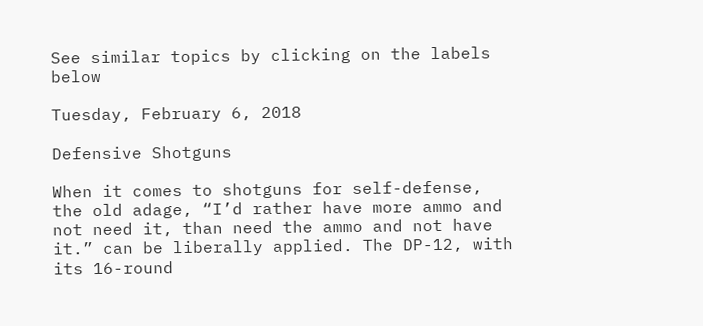See similar topics by clicking on the labels below

Tuesday, February 6, 2018

Defensive Shotguns

When it comes to shotguns for self-defense, the old adage, “I’d rather have more ammo and not need it, than need the ammo and not have it.” can be liberally applied. The DP-12, with its 16-round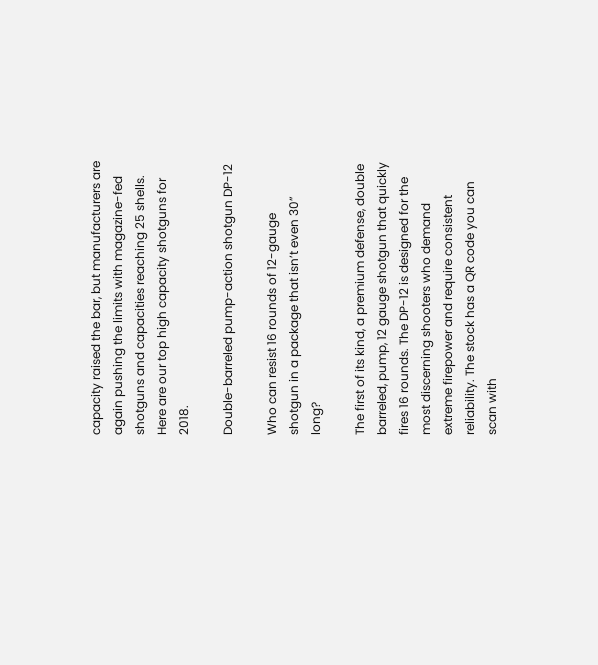capacity raised the bar, but manufacturers are again pushing the limits with magazine-fed shotguns and capacities reaching 25 shells. Here are our top high capacity shotguns for 2018.

Double-barreled pump-action shotgun DP-12

Who can resist 16 rounds of 12-gauge shotgun in a package that isn’t even 30” long?

The first of its kind, a premium defense, double barreled, pump, 12 gauge shotgun that quickly fires 16 rounds. The DP-12 is designed for the most discerning shooters who demand extreme firepower and require consistent reliability. The stock has a QR code you can scan with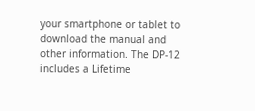your smartphone or tablet to download the manual and other information. The DP-12 includes a Lifetime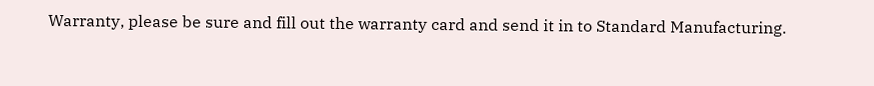Warranty, please be sure and fill out the warranty card and send it in to Standard Manufacturing.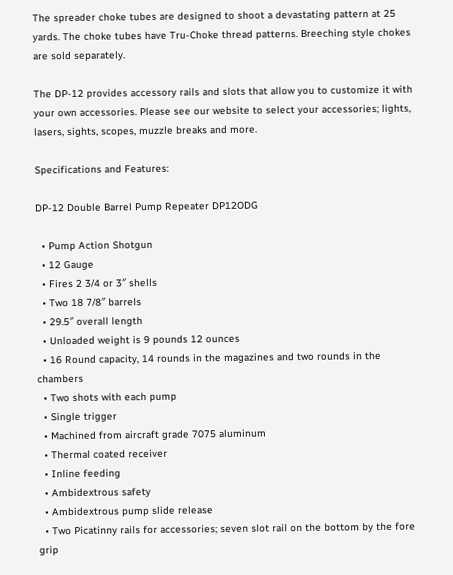The spreader choke tubes are designed to shoot a devastating pattern at 25 yards. The choke tubes have Tru-Choke thread patterns. Breeching style chokes are sold separately.

The DP-12 provides accessory rails and slots that allow you to customize it with your own accessories. Please see our website to select your accessories; lights, lasers, sights, scopes, muzzle breaks and more.

Specifications and Features:

DP-12 Double Barrel Pump Repeater DP12ODG

  • Pump Action Shotgun
  • 12 Gauge
  • Fires 2 3/4 or 3″ shells
  • Two 18 7/8″ barrels
  • 29.5″ overall length
  • Unloaded weight is 9 pounds 12 ounces
  • 16 Round capacity, 14 rounds in the magazines and two rounds in the chambers
  • Two shots with each pump
  • Single trigger
  • Machined from aircraft grade 7075 aluminum
  • Thermal coated receiver
  • Inline feeding
  • Ambidextrous safety
  • Ambidextrous pump slide release
  • Two Picatinny rails for accessories; seven slot rail on the bottom by the fore grip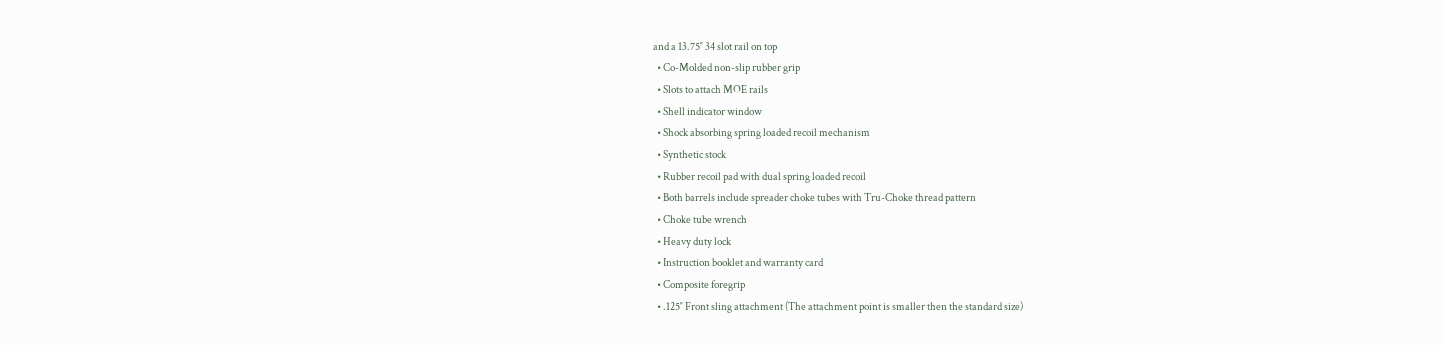and a 13.75″ 34 slot rail on top
  • Co-Molded non-slip rubber grip
  • Slots to attach MOE rails
  • Shell indicator window
  • Shock absorbing spring loaded recoil mechanism
  • Synthetic stock
  • Rubber recoil pad with dual spring loaded recoil
  • Both barrels include spreader choke tubes with Tru-Choke thread pattern
  • Choke tube wrench
  • Heavy duty lock
  • Instruction booklet and warranty card
  • Composite foregrip
  • .125″ Front sling attachment (The attachment point is smaller then the standard size)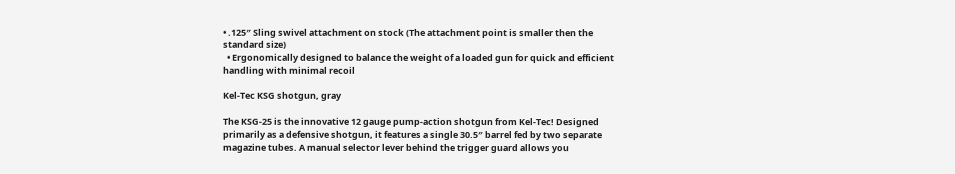• .125″ Sling swivel attachment on stock (The attachment point is smaller then the standard size)
  • Ergonomically designed to balance the weight of a loaded gun for quick and efficient handling with minimal recoil

Kel-Tec KSG shotgun, gray

The KSG-25 is the innovative 12 gauge pump-action shotgun from Kel-Tec! Designed primarily as a defensive shotgun, it features a single 30.5″ barrel fed by two separate magazine tubes. A manual selector lever behind the trigger guard allows you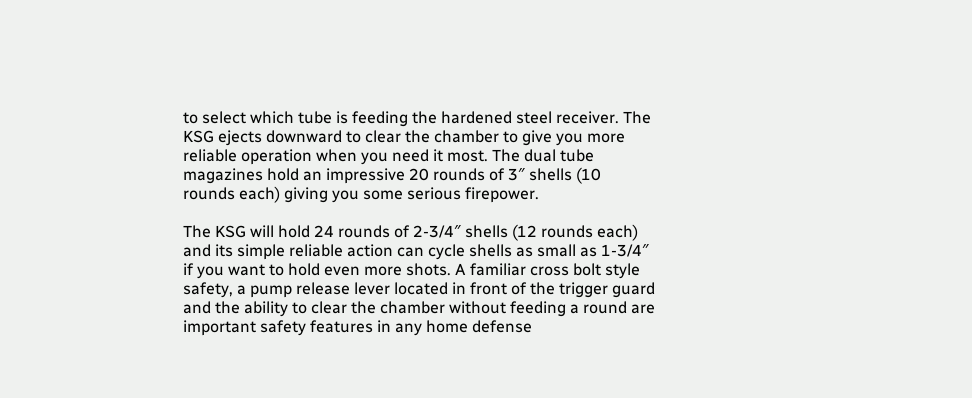to select which tube is feeding the hardened steel receiver. The KSG ejects downward to clear the chamber to give you more reliable operation when you need it most. The dual tube magazines hold an impressive 20 rounds of 3″ shells (10 rounds each) giving you some serious firepower.

The KSG will hold 24 rounds of 2-3/4″ shells (12 rounds each) and its simple reliable action can cycle shells as small as 1-3/4″ if you want to hold even more shots. A familiar cross bolt style safety, a pump release lever located in front of the trigger guard and the ability to clear the chamber without feeding a round are important safety features in any home defense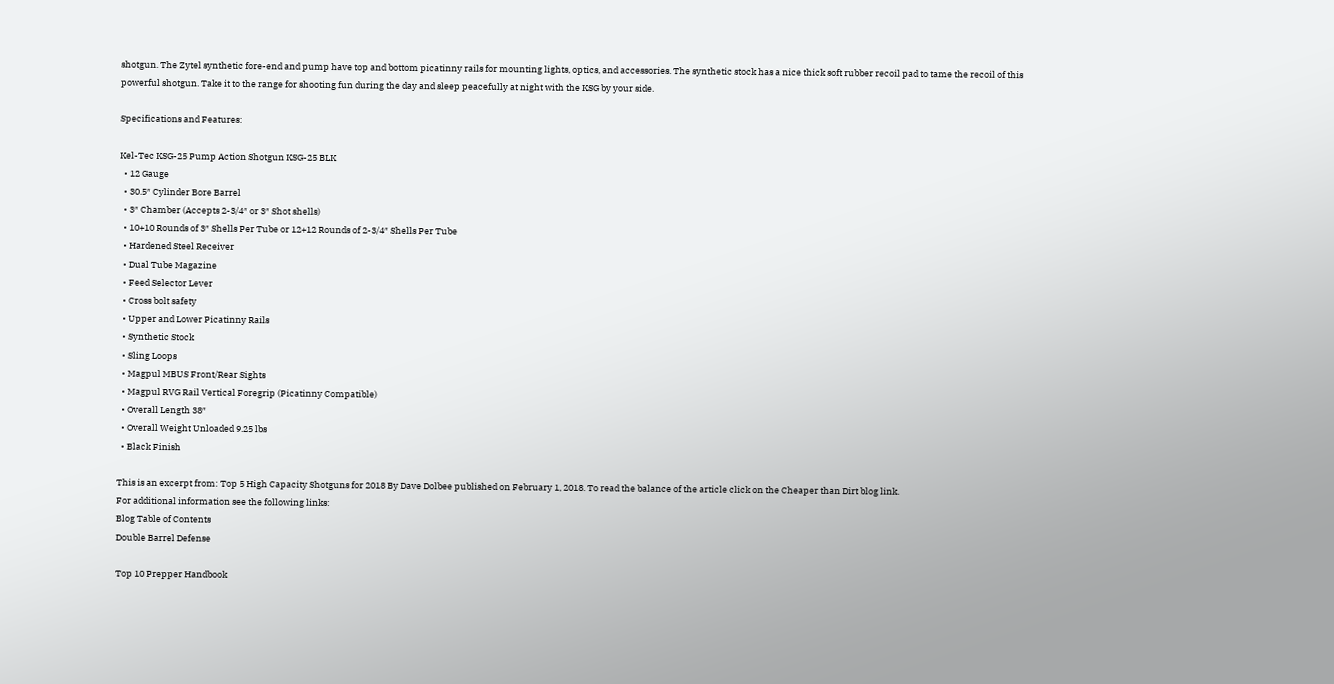shotgun. The Zytel synthetic fore-end and pump have top and bottom picatinny rails for mounting lights, optics, and accessories. The synthetic stock has a nice thick soft rubber recoil pad to tame the recoil of this powerful shotgun. Take it to the range for shooting fun during the day and sleep peacefully at night with the KSG by your side.

Specifications and Features:

Kel-Tec KSG-25 Pump Action Shotgun KSG-25 BLK
  • 12 Gauge
  • 30.5″ Cylinder Bore Barrel
  • 3″ Chamber (Accepts 2-3/4″ or 3″ Shot shells)
  • 10+10 Rounds of 3″ Shells Per Tube or 12+12 Rounds of 2-3/4″ Shells Per Tube
  • Hardened Steel Receiver
  • Dual Tube Magazine
  • Feed Selector Lever
  • Cross bolt safety
  • Upper and Lower Picatinny Rails
  • Synthetic Stock
  • Sling Loops
  • Magpul MBUS Front/Rear Sights
  • Magpul RVG Rail Vertical Foregrip (Picatinny Compatible)
  • Overall Length 38″
  • Overall Weight Unloaded 9.25 lbs
  • Black Finish

This is an excerpt from: Top 5 High Capacity Shotguns for 2018 By Dave Dolbee published on February 1, 2018. To read the balance of the article click on the Cheaper than Dirt blog link.
For additional information see the following links:
Blog Table of Contents
Double Barrel Defense

Top 10 Prepper Handbook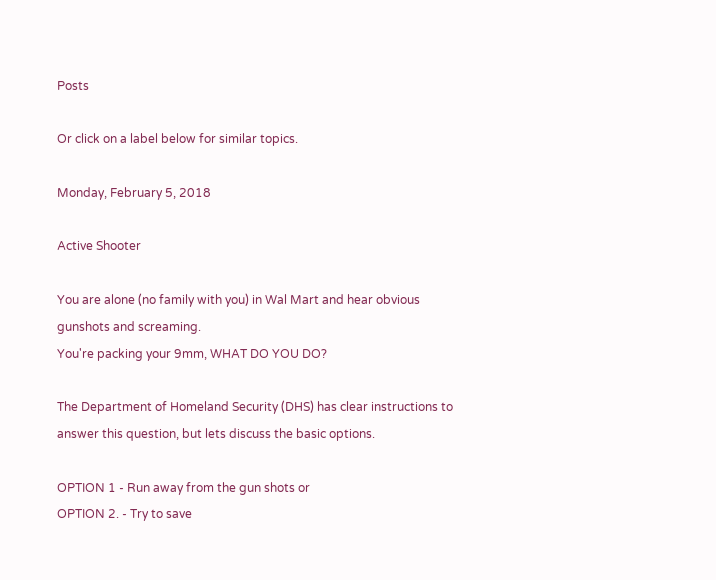Posts

Or click on a label below for similar topics.

Monday, February 5, 2018

Active Shooter

You are alone (no family with you) in Wal Mart and hear obvious gunshots and screaming.
You're packing your 9mm, WHAT DO YOU DO?

The Department of Homeland Security (DHS) has clear instructions to answer this question, but lets discuss the basic options.

OPTION 1 - Run away from the gun shots or
OPTION 2. - Try to save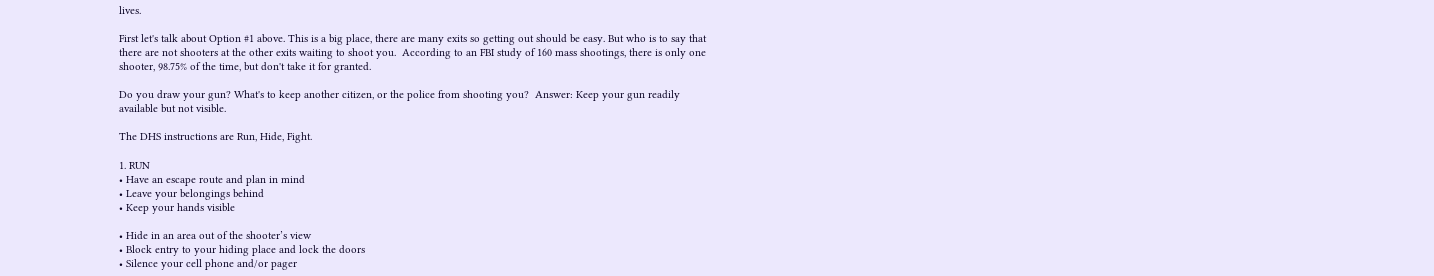lives.

First let's talk about Option #1 above. This is a big place, there are many exits so getting out should be easy. But who is to say that there are not shooters at the other exits waiting to shoot you.  According to an FBI study of 160 mass shootings, there is only one shooter, 98.75% of the time, but don't take it for granted.

Do you draw your gun? What's to keep another citizen, or the police from shooting you?  Answer: Keep your gun readily available but not visible.

The DHS instructions are Run, Hide, Fight.

1. RUN
• Have an escape route and plan in mind
• Leave your belongings behind
• Keep your hands visible

• Hide in an area out of the shooter’s view
• Block entry to your hiding place and lock the doors
• Silence your cell phone and/or pager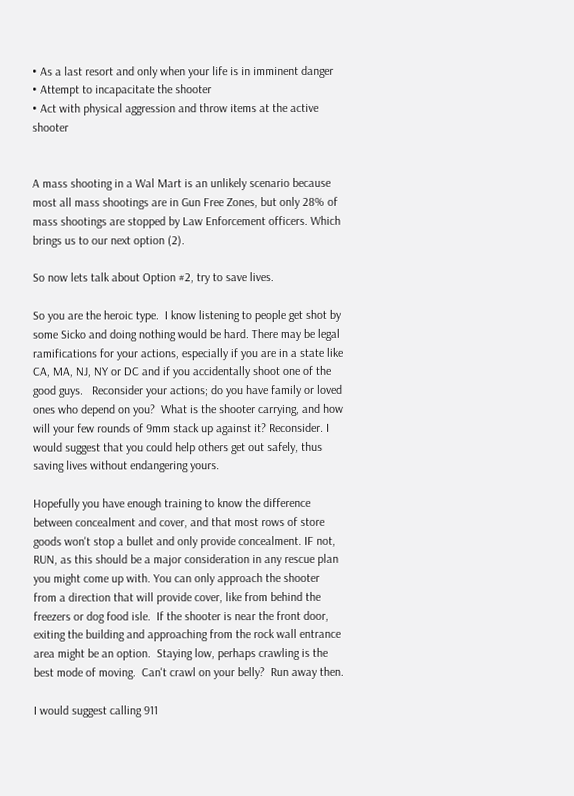• As a last resort and only when your life is in imminent danger
• Attempt to incapacitate the shooter
• Act with physical aggression and throw items at the active shooter


A mass shooting in a Wal Mart is an unlikely scenario because most all mass shootings are in Gun Free Zones, but only 28% of mass shootings are stopped by Law Enforcement officers. Which brings us to our next option (2).

So now lets talk about Option #2, try to save lives.

So you are the heroic type.  I know listening to people get shot by some Sicko and doing nothing would be hard. There may be legal ramifications for your actions, especially if you are in a state like CA, MA, NJ, NY or DC and if you accidentally shoot one of the good guys.   Reconsider your actions; do you have family or loved ones who depend on you?  What is the shooter carrying, and how will your few rounds of 9mm stack up against it? Reconsider. I would suggest that you could help others get out safely, thus saving lives without endangering yours.

Hopefully you have enough training to know the difference between concealment and cover, and that most rows of store goods won't stop a bullet and only provide concealment. IF not, RUN, as this should be a major consideration in any rescue plan you might come up with. You can only approach the shooter from a direction that will provide cover, like from behind the freezers or dog food isle.  If the shooter is near the front door, exiting the building and approaching from the rock wall entrance area might be an option.  Staying low, perhaps crawling is the best mode of moving.  Can't crawl on your belly?  Run away then.

I would suggest calling 911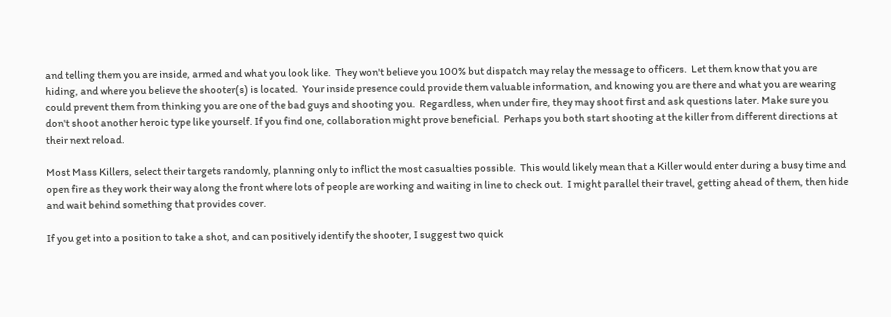and telling them you are inside, armed and what you look like.  They won't believe you 100% but dispatch may relay the message to officers.  Let them know that you are hiding, and where you believe the shooter(s) is located.  Your inside presence could provide them valuable information, and knowing you are there and what you are wearing could prevent them from thinking you are one of the bad guys and shooting you.  Regardless, when under fire, they may shoot first and ask questions later. Make sure you don't shoot another heroic type like yourself. If you find one, collaboration might prove beneficial.  Perhaps you both start shooting at the killer from different directions at their next reload.

Most Mass Killers, select their targets randomly, planning only to inflict the most casualties possible.  This would likely mean that a Killer would enter during a busy time and open fire as they work their way along the front where lots of people are working and waiting in line to check out.  I might parallel their travel, getting ahead of them, then hide and wait behind something that provides cover.

If you get into a position to take a shot, and can positively identify the shooter, I suggest two quick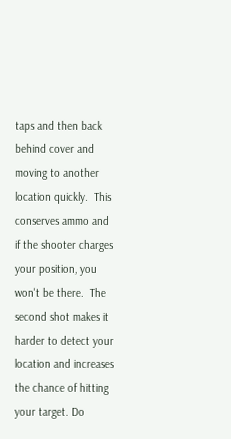taps and then back behind cover and moving to another location quickly.  This conserves ammo and if the shooter charges your position, you won't be there.  The second shot makes it harder to detect your location and increases the chance of hitting your target. Do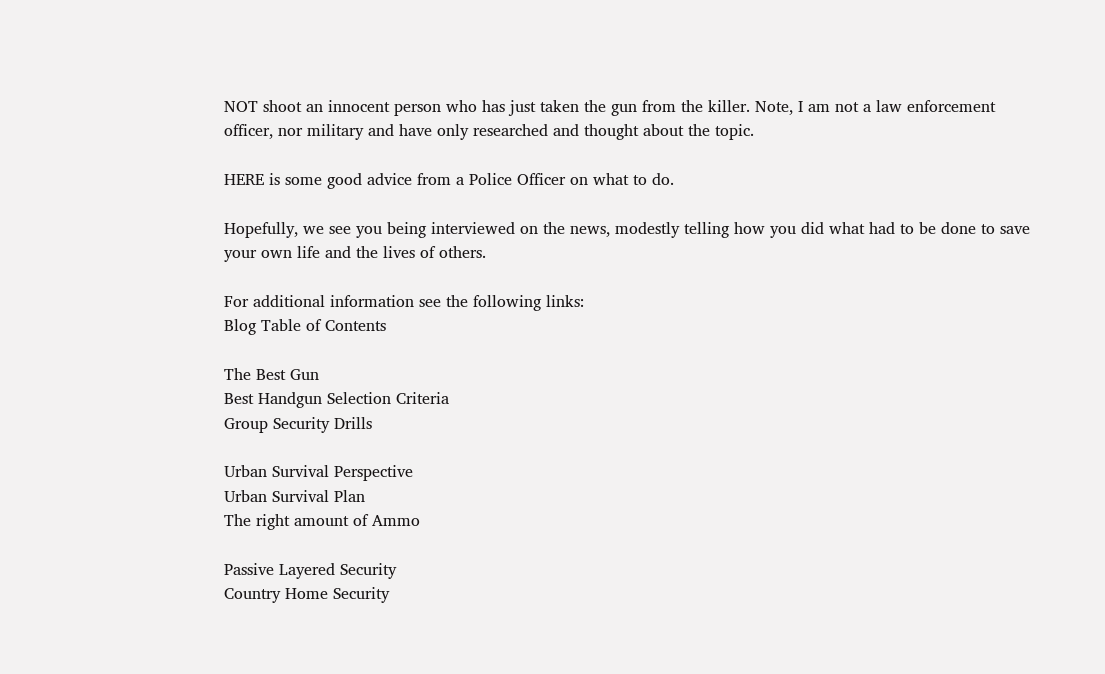NOT shoot an innocent person who has just taken the gun from the killer. Note, I am not a law enforcement officer, nor military and have only researched and thought about the topic.

HERE is some good advice from a Police Officer on what to do.

Hopefully, we see you being interviewed on the news, modestly telling how you did what had to be done to save your own life and the lives of others.

For additional information see the following links:
Blog Table of Contents

The Best Gun
Best Handgun Selection Criteria
Group Security Drills

Urban Survival Perspective
Urban Survival Plan
The right amount of Ammo

Passive Layered Security
Country Home Security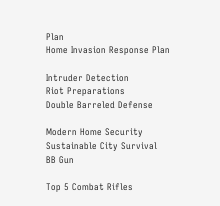Plan
Home Invasion Response Plan

Intruder Detection
Riot Preparations
Double Barreled Defense

Modern Home Security
Sustainable City Survival
BB Gun

Top 5 Combat Rifles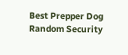Best Prepper Dog
Random Security